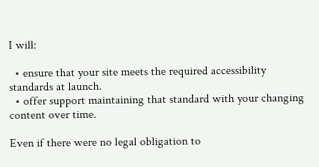I will:

  • ensure that your site meets the required accessibility standards at launch.
  • offer support maintaining that standard with your changing content over time.

Even if there were no legal obligation to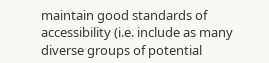maintain good standards of accessibility (i.e. include as many diverse groups of potential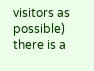visitors as possible) there is a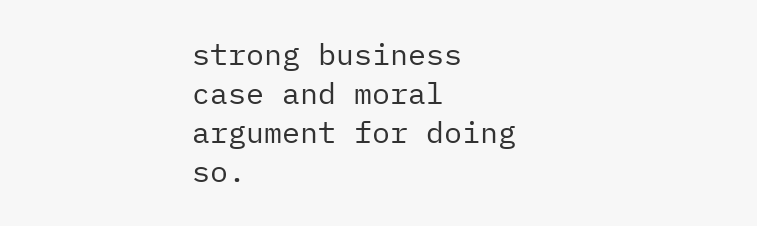strong business case and moral argument for doing so.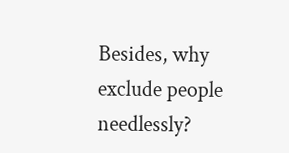Besides, why exclude people needlessly?